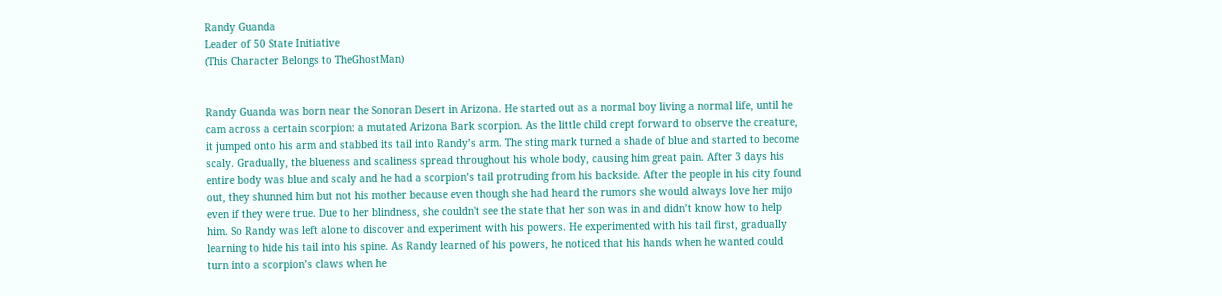Randy Guanda
Leader of 50 State Initiative
(This Character Belongs to TheGhostMan)


Randy Guanda was born near the Sonoran Desert in Arizona. He started out as a normal boy living a normal life, until he cam across a certain scorpion: a mutated Arizona Bark scorpion. As the little child crept forward to observe the creature, it jumped onto his arm and stabbed its tail into Randy’s arm. The sting mark turned a shade of blue and started to become scaly. Gradually, the blueness and scaliness spread throughout his whole body, causing him great pain. After 3 days his entire body was blue and scaly and he had a scorpion’s tail protruding from his backside. After the people in his city found out, they shunned him but not his mother because even though she had heard the rumors she would always love her mijo even if they were true. Due to her blindness, she couldn't see the state that her son was in and didn’t know how to help him. So Randy was left alone to discover and experiment with his powers. He experimented with his tail first, gradually learning to hide his tail into his spine. As Randy learned of his powers, he noticed that his hands when he wanted could turn into a scorpion’s claws when he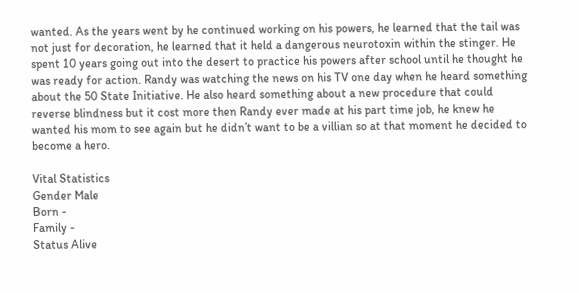wanted. As the years went by he continued working on his powers, he learned that the tail was not just for decoration, he learned that it held a dangerous neurotoxin within the stinger. He spent 10 years going out into the desert to practice his powers after school until he thought he was ready for action. Randy was watching the news on his TV one day when he heard something about the 50 State Initiative. He also heard something about a new procedure that could reverse blindness but it cost more then Randy ever made at his part time job, he knew he wanted his mom to see again but he didn’t want to be a villian so at that moment he decided to become a hero.

Vital Statistics
Gender Male
Born -
Family -
Status Alive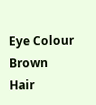Eye Colour Brown
Hair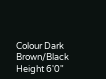Colour Dark Brown/Black
Height 6'0"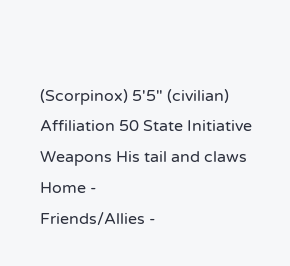(Scorpinox) 5'5" (civilian)
Affiliation 50 State Initiative
Weapons His tail and claws
Home -
Friends/Allies -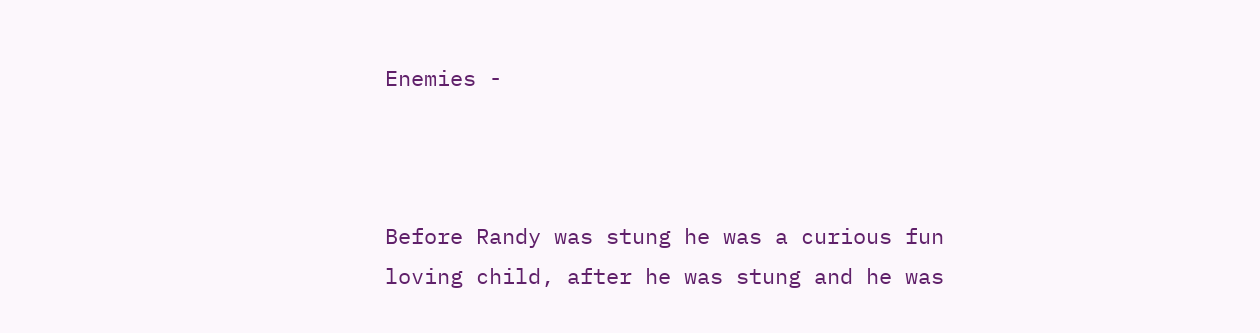Enemies -



Before Randy was stung he was a curious fun loving child, after he was stung and he was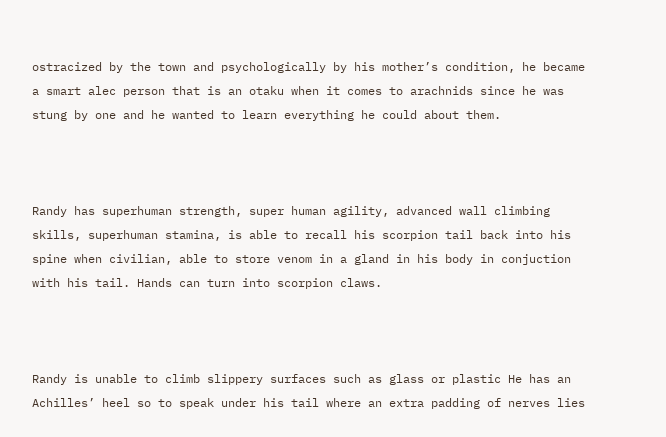ostracized by the town and psychologically by his mother’s condition, he became a smart alec person that is an otaku when it comes to arachnids since he was stung by one and he wanted to learn everything he could about them.



Randy has superhuman strength, super human agility, advanced wall climbing skills, superhuman stamina, is able to recall his scorpion tail back into his spine when civilian, able to store venom in a gland in his body in conjuction with his tail. Hands can turn into scorpion claws.



Randy is unable to climb slippery surfaces such as glass or plastic He has an Achilles’ heel so to speak under his tail where an extra padding of nerves lies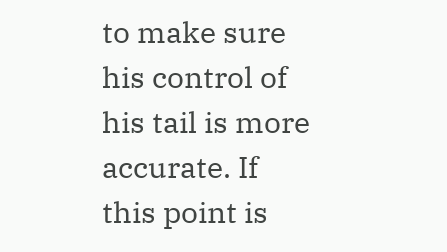to make sure his control of his tail is more accurate. If this point is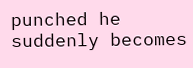punched he suddenly becomes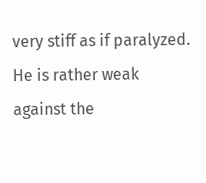very stiff as if paralyzed. He is rather weak against the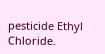pesticide Ethyl Chloride.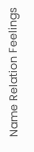Name Relation Feelings